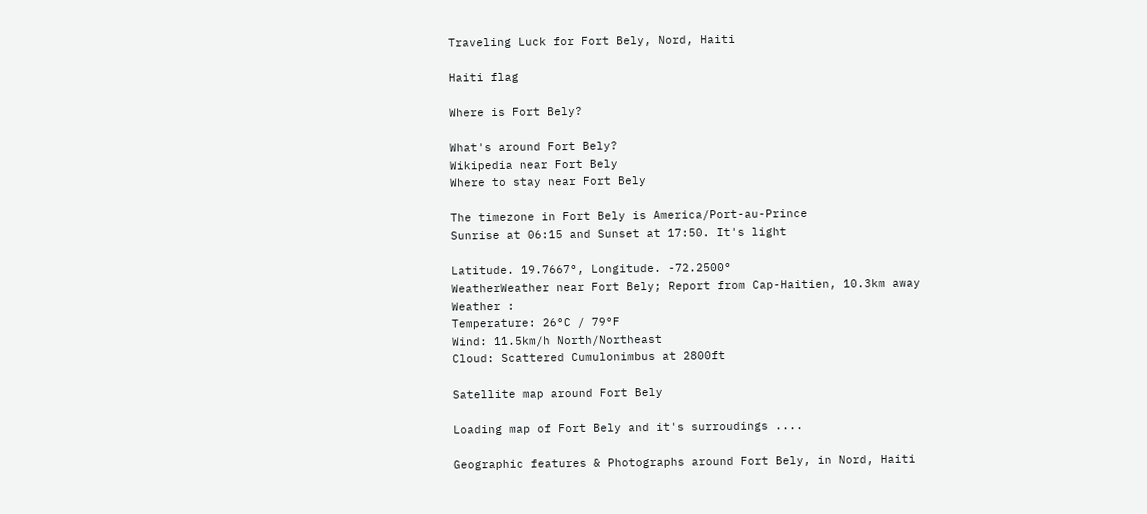Traveling Luck for Fort Bely, Nord, Haiti

Haiti flag

Where is Fort Bely?

What's around Fort Bely?
Wikipedia near Fort Bely
Where to stay near Fort Bely

The timezone in Fort Bely is America/Port-au-Prince
Sunrise at 06:15 and Sunset at 17:50. It's light

Latitude. 19.7667°, Longitude. -72.2500°
WeatherWeather near Fort Bely; Report from Cap-Haitien, 10.3km away
Weather :
Temperature: 26°C / 79°F
Wind: 11.5km/h North/Northeast
Cloud: Scattered Cumulonimbus at 2800ft

Satellite map around Fort Bely

Loading map of Fort Bely and it's surroudings ....

Geographic features & Photographs around Fort Bely, in Nord, Haiti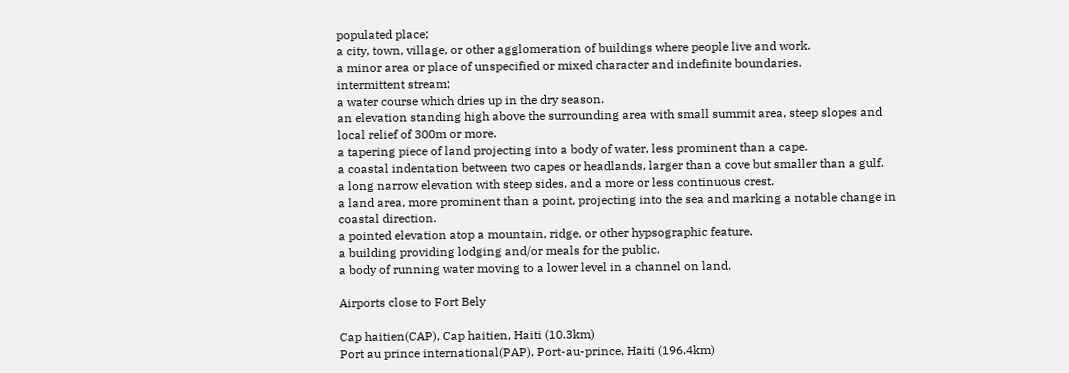populated place;
a city, town, village, or other agglomeration of buildings where people live and work.
a minor area or place of unspecified or mixed character and indefinite boundaries.
intermittent stream;
a water course which dries up in the dry season.
an elevation standing high above the surrounding area with small summit area, steep slopes and local relief of 300m or more.
a tapering piece of land projecting into a body of water, less prominent than a cape.
a coastal indentation between two capes or headlands, larger than a cove but smaller than a gulf.
a long narrow elevation with steep sides, and a more or less continuous crest.
a land area, more prominent than a point, projecting into the sea and marking a notable change in coastal direction.
a pointed elevation atop a mountain, ridge, or other hypsographic feature.
a building providing lodging and/or meals for the public.
a body of running water moving to a lower level in a channel on land.

Airports close to Fort Bely

Cap haitien(CAP), Cap haitien, Haiti (10.3km)
Port au prince international(PAP), Port-au-prince, Haiti (196.4km)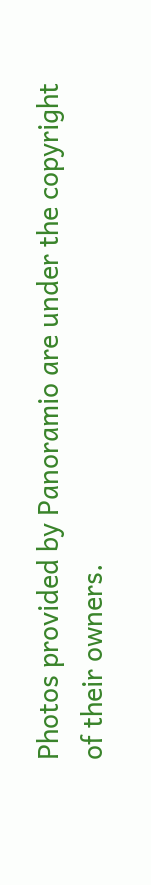Photos provided by Panoramio are under the copyright of their owners.